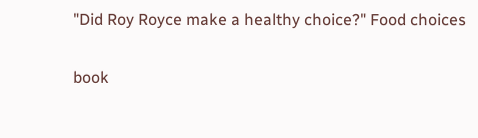"Did Roy Royce make a healthy choice?" Food choices

book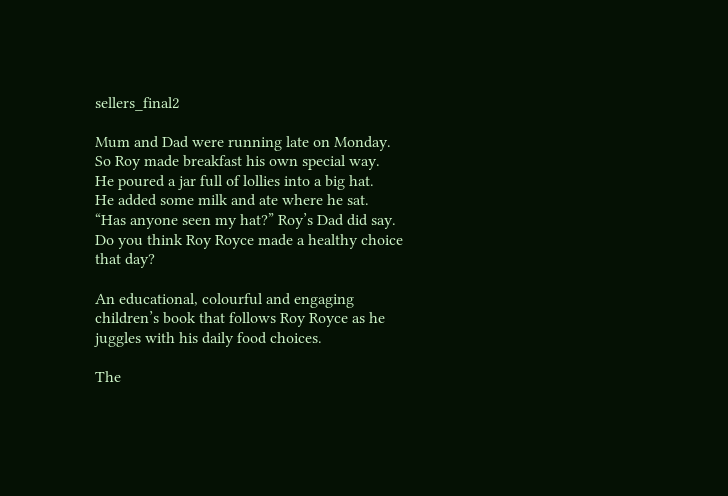sellers_final2

Mum and Dad were running late on Monday.
So Roy made breakfast his own special way.
He poured a jar full of lollies into a big hat.
He added some milk and ate where he sat.
“Has anyone seen my hat?” Roy’s Dad did say.
Do you think Roy Royce made a healthy choice that day?

An educational, colourful and engaging children’s book that follows Roy Royce as he juggles with his daily food choices.

The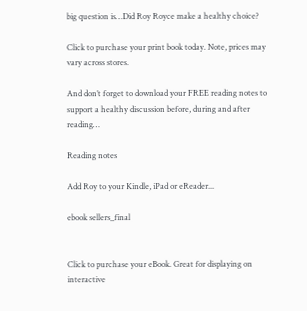big question is…Did Roy Royce make a healthy choice?

Click to purchase your print book today. Note, prices may vary across stores.

And don’t forget to download your FREE reading notes to support a healthy discussion before, during and after reading…

Reading notes

Add Roy to your Kindle, iPad or eReader...

ebook sellers_final


Click to purchase your eBook. Great for displaying on interactive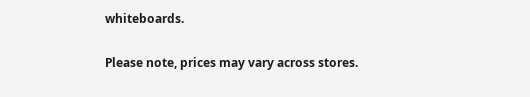whiteboards.

Please note, prices may vary across stores.